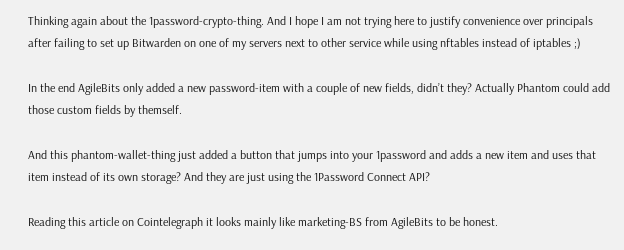Thinking again about the 1password-crypto-thing. And I hope I am not trying here to justify convenience over principals after failing to set up Bitwarden on one of my servers next to other service while using nftables instead of iptables ;)

In the end AgileBits only added a new password-item with a couple of new fields, didn’t they? Actually Phantom could add those custom fields by themself.

And this phantom-wallet-thing just added a button that jumps into your 1password and adds a new item and uses that item instead of its own storage? And they are just using the 1Password Connect API?

Reading this article on Cointelegraph it looks mainly like marketing-BS from AgileBits to be honest.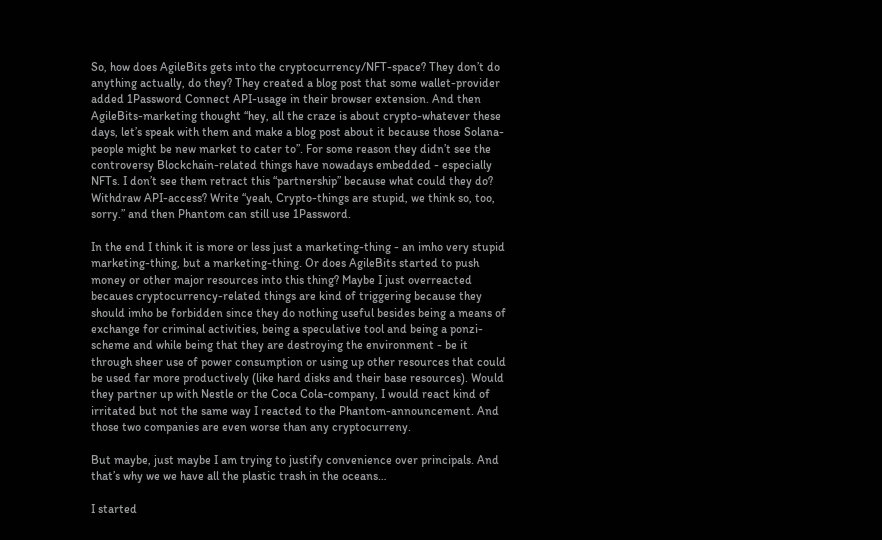So, how does AgileBits gets into the cryptocurrency/NFT-space? They don’t do anything actually, do they? They created a blog post that some wallet-provider added 1Password Connect API-usage in their browser extension. And then AgileBits-marketing thought “hey, all the craze is about crypto-whatever these days, let’s speak with them and make a blog post about it because those Solana-people might be new market to cater to”. For some reason they didn’t see the controversy Blockchain-related things have nowadays embedded - especially NFTs. I don’t see them retract this “partnership” because what could they do? Withdraw API-access? Write “yeah, Crypto-things are stupid, we think so, too, sorry.” and then Phantom can still use 1Password.

In the end I think it is more or less just a marketing-thing - an imho very stupid marketing-thing, but a marketing-thing. Or does AgileBits started to push money or other major resources into this thing? Maybe I just overreacted becaues cryptocurrency-related things are kind of triggering because they should imho be forbidden since they do nothing useful besides being a means of exchange for criminal activities, being a speculative tool and being a ponzi-scheme and while being that they are destroying the environment - be it through sheer use of power consumption or using up other resources that could be used far more productively (like hard disks and their base resources). Would they partner up with Nestle or the Coca Cola-company, I would react kind of irritated but not the same way I reacted to the Phantom-announcement. And those two companies are even worse than any cryptocurreny.

But maybe, just maybe I am trying to justify convenience over principals. And that’s why we we have all the plastic trash in the oceans…

I started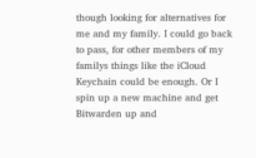though looking for alternatives for me and my family. I could go back to pass, for other members of my familys things like the iCloud Keychain could be enough. Or I spin up a new machine and get Bitwarden up and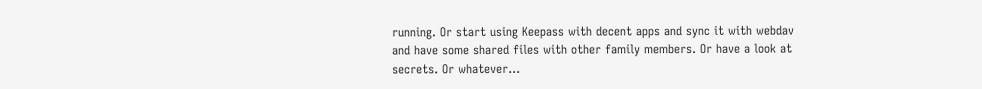running. Or start using Keepass with decent apps and sync it with webdav and have some shared files with other family members. Or have a look at secrets. Or whatever…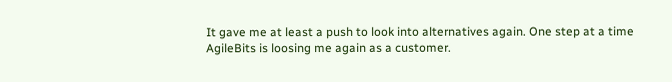It gave me at least a push to look into alternatives again. One step at a time AgileBits is loosing me again as a customer.